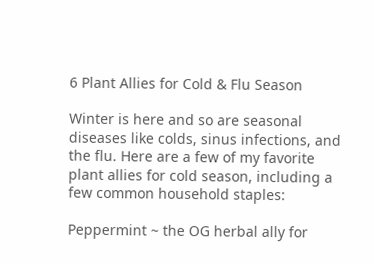6 Plant Allies for Cold & Flu Season

Winter is here and so are seasonal diseases like colds, sinus infections, and the flu. Here are a few of my favorite plant allies for cold season, including a few common household staples:

Peppermint ~ the OG herbal ally for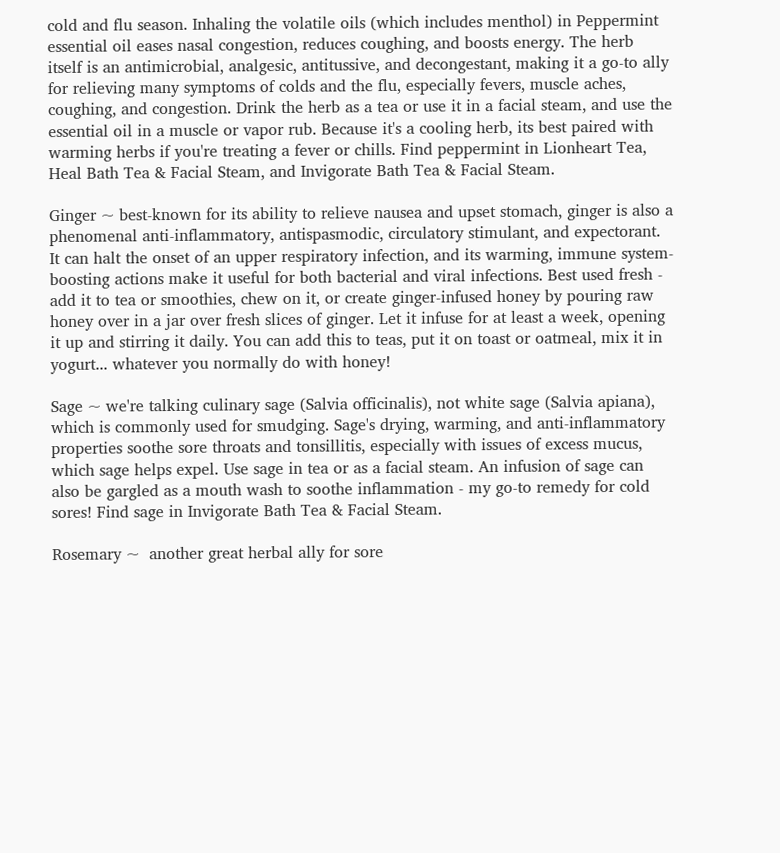cold and flu season. Inhaling the volatile oils (which includes menthol) in Peppermint essential oil eases nasal congestion, reduces coughing, and boosts energy. The herb itself is an antimicrobial, analgesic, antitussive, and decongestant, making it a go-to ally for relieving many symptoms of colds and the flu, especially fevers, muscle aches, coughing, and congestion. Drink the herb as a tea or use it in a facial steam, and use the essential oil in a muscle or vapor rub. Because it's a cooling herb, its best paired with warming herbs if you're treating a fever or chills. Find peppermint in Lionheart Tea, Heal Bath Tea & Facial Steam, and Invigorate Bath Tea & Facial Steam.

Ginger ~ best-known for its ability to relieve nausea and upset stomach, ginger is also a phenomenal anti-inflammatory, antispasmodic, circulatory stimulant, and expectorant. It can halt the onset of an upper respiratory infection, and its warming, immune system-boosting actions make it useful for both bacterial and viral infections. Best used fresh - add it to tea or smoothies, chew on it, or create ginger-infused honey by pouring raw honey over in a jar over fresh slices of ginger. Let it infuse for at least a week, opening it up and stirring it daily. You can add this to teas, put it on toast or oatmeal, mix it in yogurt... whatever you normally do with honey!

Sage ~ we're talking culinary sage (Salvia officinalis), not white sage (Salvia apiana), which is commonly used for smudging. Sage's drying, warming, and anti-inflammatory properties soothe sore throats and tonsillitis, especially with issues of excess mucus, which sage helps expel. Use sage in tea or as a facial steam. An infusion of sage can also be gargled as a mouth wash to soothe inflammation - my go-to remedy for cold sores! Find sage in Invigorate Bath Tea & Facial Steam.

Rosemary ~  another great herbal ally for sore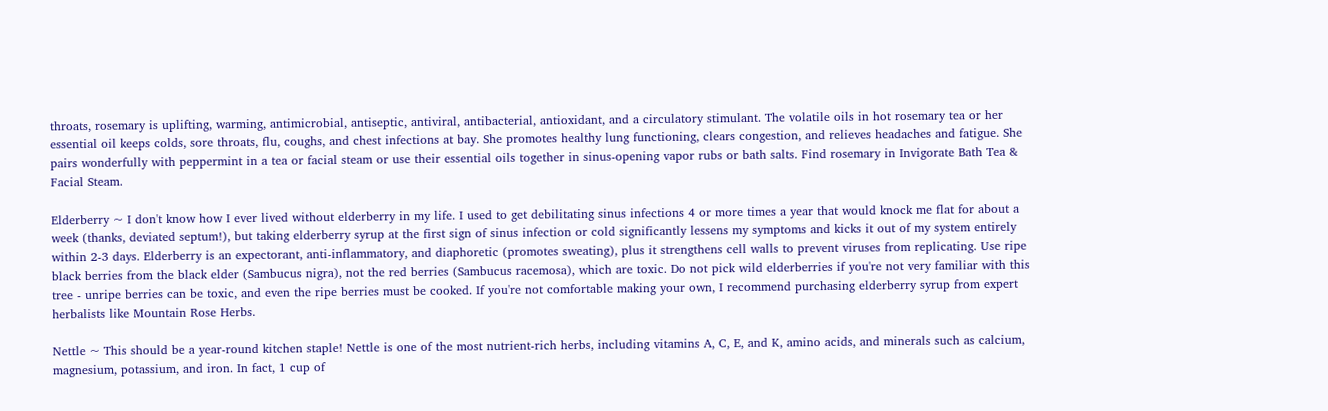throats, rosemary is uplifting, warming, antimicrobial, antiseptic, antiviral, antibacterial, antioxidant, and a circulatory stimulant. The volatile oils in hot rosemary tea or her essential oil keeps colds, sore throats, flu, coughs, and chest infections at bay. She promotes healthy lung functioning, clears congestion, and relieves headaches and fatigue. She pairs wonderfully with peppermint in a tea or facial steam or use their essential oils together in sinus-opening vapor rubs or bath salts. Find rosemary in Invigorate Bath Tea & Facial Steam.

Elderberry ~ I don't know how I ever lived without elderberry in my life. I used to get debilitating sinus infections 4 or more times a year that would knock me flat for about a week (thanks, deviated septum!), but taking elderberry syrup at the first sign of sinus infection or cold significantly lessens my symptoms and kicks it out of my system entirely within 2-3 days. Elderberry is an expectorant, anti-inflammatory, and diaphoretic (promotes sweating), plus it strengthens cell walls to prevent viruses from replicating. Use ripe black berries from the black elder (Sambucus nigra), not the red berries (Sambucus racemosa), which are toxic. Do not pick wild elderberries if you're not very familiar with this tree - unripe berries can be toxic, and even the ripe berries must be cooked. If you're not comfortable making your own, I recommend purchasing elderberry syrup from expert herbalists like Mountain Rose Herbs.

Nettle ~ This should be a year-round kitchen staple! Nettle is one of the most nutrient-rich herbs, including vitamins A, C, E, and K, amino acids, and minerals such as calcium, magnesium, potassium, and iron. In fact, 1 cup of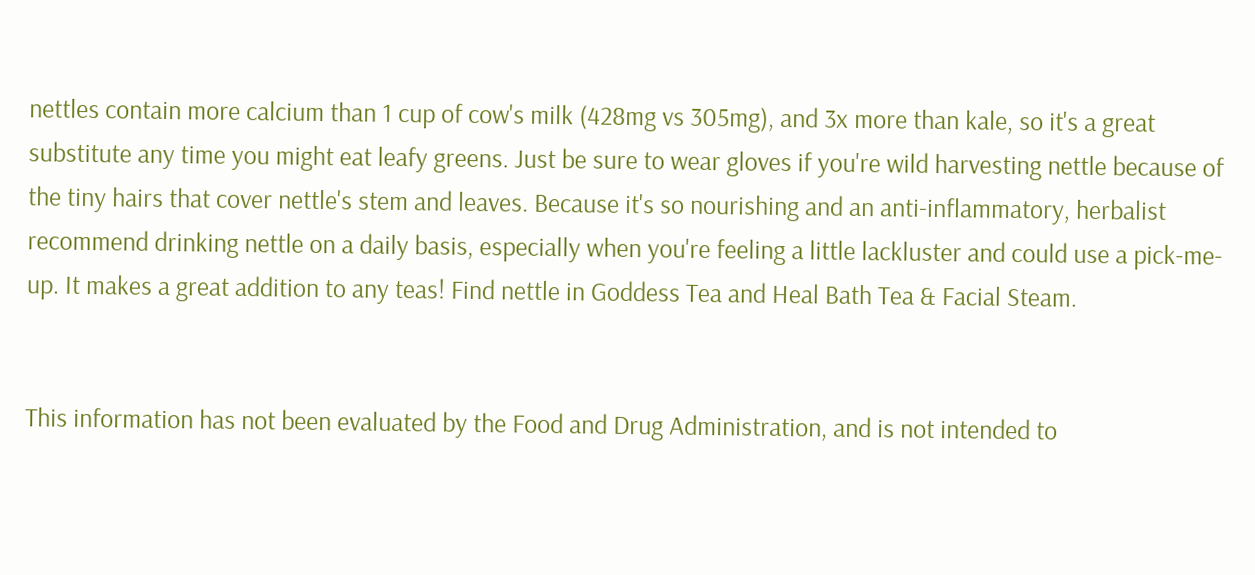nettles contain more calcium than 1 cup of cow's milk (428mg vs 305mg), and 3x more than kale, so it's a great substitute any time you might eat leafy greens. Just be sure to wear gloves if you're wild harvesting nettle because of the tiny hairs that cover nettle's stem and leaves. Because it's so nourishing and an anti-inflammatory, herbalist recommend drinking nettle on a daily basis, especially when you're feeling a little lackluster and could use a pick-me-up. It makes a great addition to any teas! Find nettle in Goddess Tea and Heal Bath Tea & Facial Steam.


This information has not been evaluated by the Food and Drug Administration, and is not intended to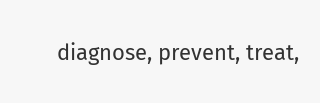diagnose, prevent, treat,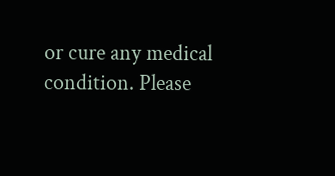or cure any medical condition. Please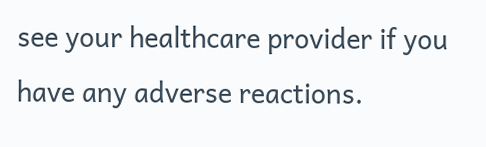see your healthcare provider if you have any adverse reactions.